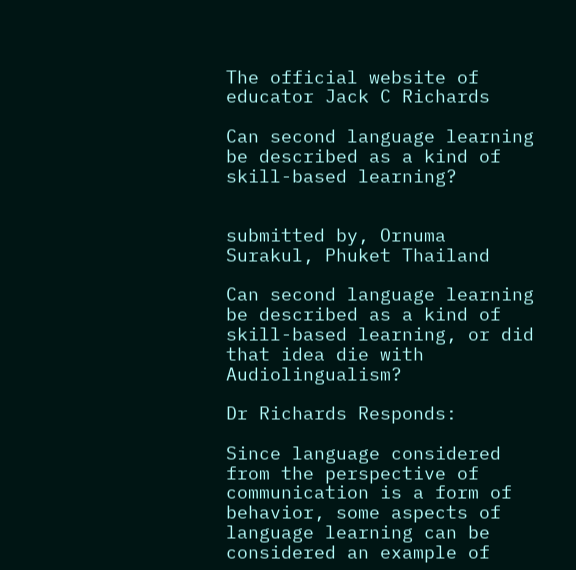The official website of educator Jack C Richards

Can second language learning be described as a kind of skill-based learning?


submitted by, Ornuma Surakul, Phuket Thailand

Can second language learning be described as a kind of skill-based learning, or did that idea die with Audiolingualism?

Dr Richards Responds:

Since language considered from the perspective of communication is a form of behavior, some aspects of language learning can be considered an example of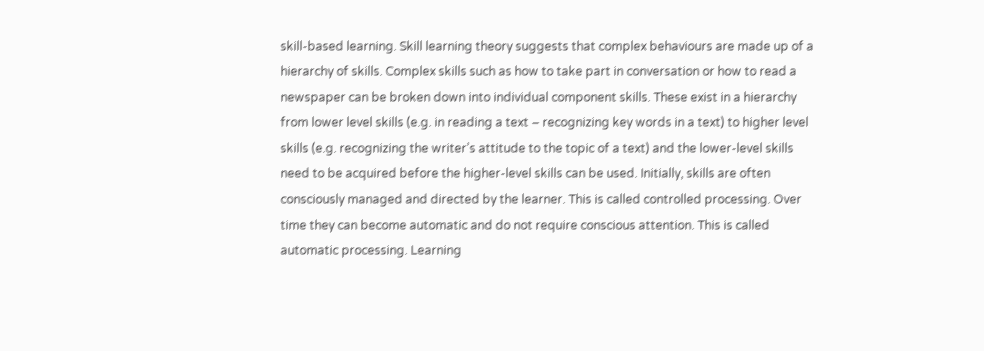skill-based learning. Skill learning theory suggests that complex behaviours are made up of a hierarchy of skills. Complex skills such as how to take part in conversation or how to read a newspaper can be broken down into individual component skills. These exist in a hierarchy from lower level skills (e.g. in reading a text – recognizing key words in a text) to higher level skills (e.g. recognizing the writer’s attitude to the topic of a text) and the lower-level skills need to be acquired before the higher-level skills can be used. Initially, skills are often consciously managed and directed by the learner. This is called controlled processing. Over time they can become automatic and do not require conscious attention. This is called automatic processing. Learning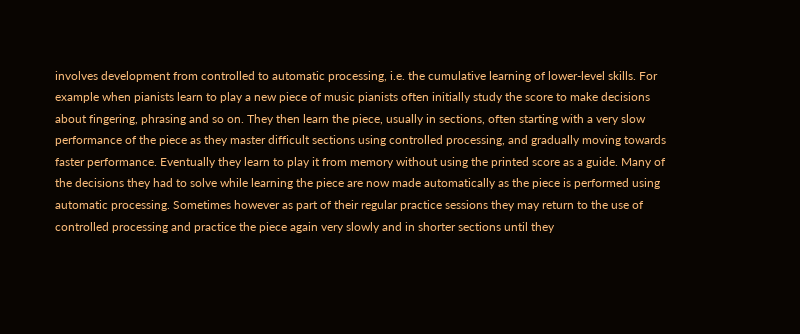involves development from controlled to automatic processing, i.e. the cumulative learning of lower-level skills. For example when pianists learn to play a new piece of music pianists often initially study the score to make decisions about fingering, phrasing and so on. They then learn the piece, usually in sections, often starting with a very slow performance of the piece as they master difficult sections using controlled processing, and gradually moving towards faster performance. Eventually they learn to play it from memory without using the printed score as a guide. Many of the decisions they had to solve while learning the piece are now made automatically as the piece is performed using automatic processing. Sometimes however as part of their regular practice sessions they may return to the use of controlled processing and practice the piece again very slowly and in shorter sections until they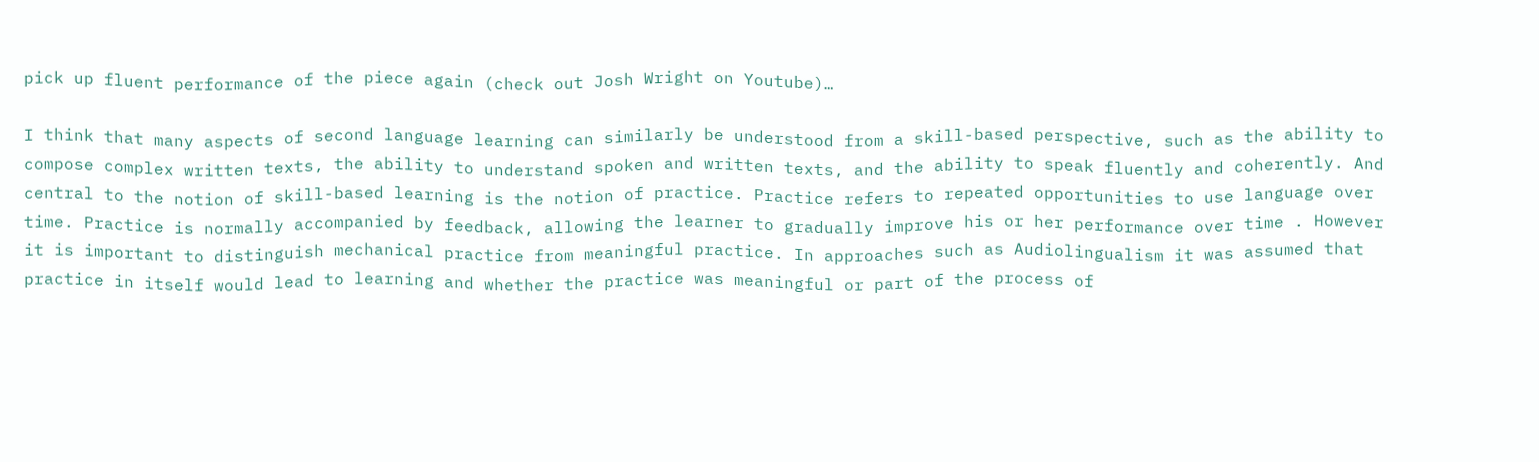pick up fluent performance of the piece again (check out Josh Wright on Youtube)…

I think that many aspects of second language learning can similarly be understood from a skill-based perspective, such as the ability to compose complex written texts, the ability to understand spoken and written texts, and the ability to speak fluently and coherently. And central to the notion of skill-based learning is the notion of practice. Practice refers to repeated opportunities to use language over time. Practice is normally accompanied by feedback, allowing the learner to gradually improve his or her performance over time . However it is important to distinguish mechanical practice from meaningful practice. In approaches such as Audiolingualism it was assumed that practice in itself would lead to learning and whether the practice was meaningful or part of the process of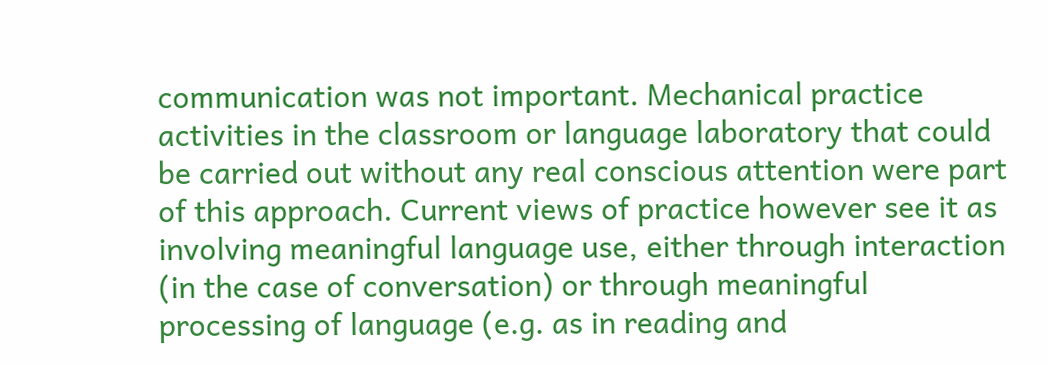communication was not important. Mechanical practice activities in the classroom or language laboratory that could be carried out without any real conscious attention were part of this approach. Current views of practice however see it as involving meaningful language use, either through interaction (in the case of conversation) or through meaningful processing of language (e.g. as in reading and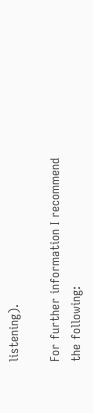listening).

For further information I recommend the following: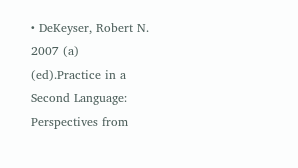• DeKeyser, Robert N. 2007 (a) (ed).Practice in a Second Language: Perspectives from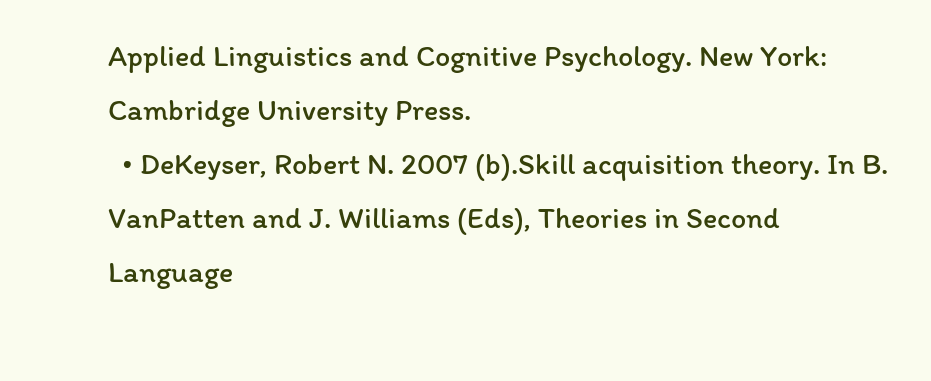Applied Linguistics and Cognitive Psychology. New York: Cambridge University Press.
  • DeKeyser, Robert N. 2007 (b).Skill acquisition theory. In B. VanPatten and J. Williams (Eds), Theories in Second Language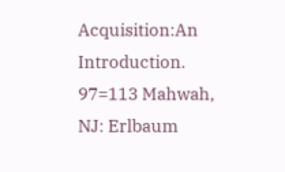Acquisition:An Introduction. 97=113 Mahwah, NJ: Erlbaum